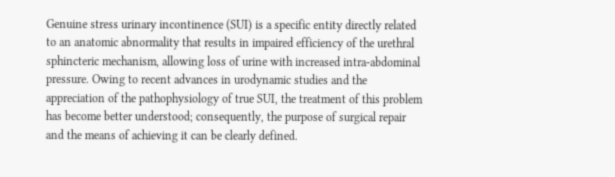Genuine stress urinary incontinence (SUI) is a specific entity directly related to an anatomic abnormality that results in impaired efficiency of the urethral sphincteric mechanism, allowing loss of urine with increased intra-abdominal pressure. Owing to recent advances in urodynamic studies and the appreciation of the pathophysiology of true SUI, the treatment of this problem has become better understood; consequently, the purpose of surgical repair and the means of achieving it can be clearly defined.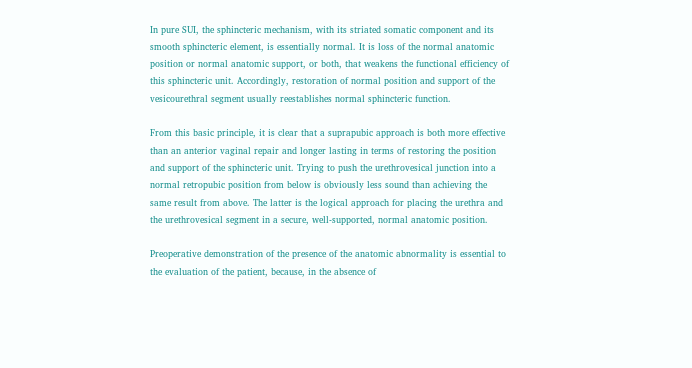In pure SUI, the sphincteric mechanism, with its striated somatic component and its smooth sphincteric element, is essentially normal. It is loss of the normal anatomic position or normal anatomic support, or both, that weakens the functional efficiency of this sphincteric unit. Accordingly, restoration of normal position and support of the vesicourethral segment usually reestablishes normal sphincteric function.

From this basic principle, it is clear that a suprapubic approach is both more effective than an anterior vaginal repair and longer lasting in terms of restoring the position and support of the sphincteric unit. Trying to push the urethrovesical junction into a normal retropubic position from below is obviously less sound than achieving the same result from above. The latter is the logical approach for placing the urethra and the urethrovesical segment in a secure, well-supported, normal anatomic position.

Preoperative demonstration of the presence of the anatomic abnormality is essential to the evaluation of the patient, because, in the absence of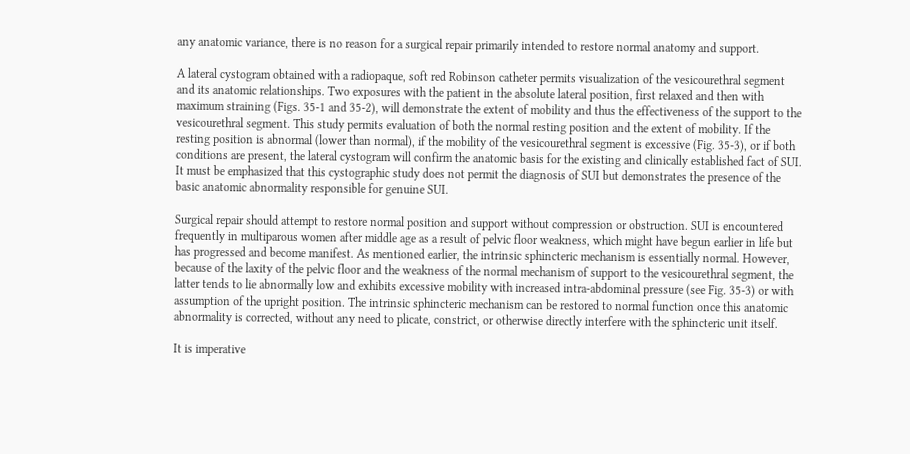any anatomic variance, there is no reason for a surgical repair primarily intended to restore normal anatomy and support.

A lateral cystogram obtained with a radiopaque, soft red Robinson catheter permits visualization of the vesicourethral segment and its anatomic relationships. Two exposures with the patient in the absolute lateral position, first relaxed and then with maximum straining (Figs. 35-1 and 35-2), will demonstrate the extent of mobility and thus the effectiveness of the support to the vesicourethral segment. This study permits evaluation of both the normal resting position and the extent of mobility. If the resting position is abnormal (lower than normal), if the mobility of the vesicourethral segment is excessive (Fig. 35-3), or if both conditions are present, the lateral cystogram will confirm the anatomic basis for the existing and clinically established fact of SUI. It must be emphasized that this cystographic study does not permit the diagnosis of SUI but demonstrates the presence of the basic anatomic abnormality responsible for genuine SUI.

Surgical repair should attempt to restore normal position and support without compression or obstruction. SUI is encountered frequently in multiparous women after middle age as a result of pelvic floor weakness, which might have begun earlier in life but has progressed and become manifest. As mentioned earlier, the intrinsic sphincteric mechanism is essentially normal. However, because of the laxity of the pelvic floor and the weakness of the normal mechanism of support to the vesicourethral segment, the latter tends to lie abnormally low and exhibits excessive mobility with increased intra-abdominal pressure (see Fig. 35-3) or with assumption of the upright position. The intrinsic sphincteric mechanism can be restored to normal function once this anatomic abnormality is corrected, without any need to plicate, constrict, or otherwise directly interfere with the sphincteric unit itself.

It is imperative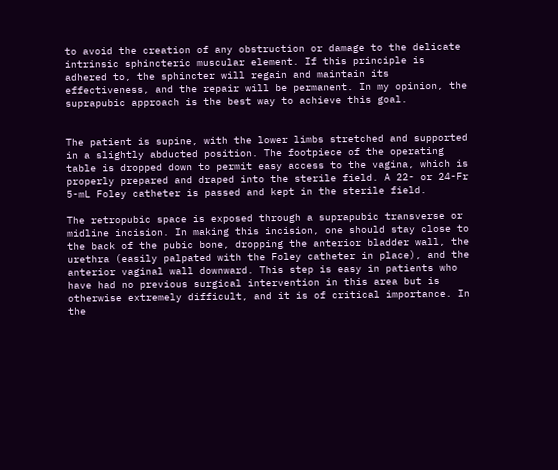to avoid the creation of any obstruction or damage to the delicate intrinsic sphincteric muscular element. If this principle is adhered to, the sphincter will regain and maintain its effectiveness, and the repair will be permanent. In my opinion, the suprapubic approach is the best way to achieve this goal.


The patient is supine, with the lower limbs stretched and supported in a slightly abducted position. The footpiece of the operating table is dropped down to permit easy access to the vagina, which is properly prepared and draped into the sterile field. A 22- or 24-Fr 5-mL Foley catheter is passed and kept in the sterile field.

The retropubic space is exposed through a suprapubic transverse or midline incision. In making this incision, one should stay close to the back of the pubic bone, dropping the anterior bladder wall, the urethra (easily palpated with the Foley catheter in place), and the anterior vaginal wall downward. This step is easy in patients who have had no previous surgical intervention in this area but is otherwise extremely difficult, and it is of critical importance. In the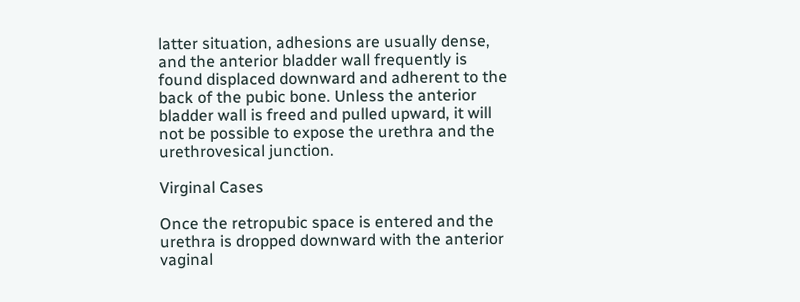latter situation, adhesions are usually dense, and the anterior bladder wall frequently is found displaced downward and adherent to the back of the pubic bone. Unless the anterior bladder wall is freed and pulled upward, it will not be possible to expose the urethra and the urethrovesical junction.

Virginal Cases

Once the retropubic space is entered and the urethra is dropped downward with the anterior vaginal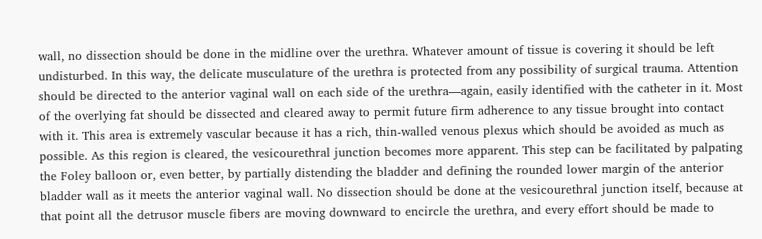wall, no dissection should be done in the midline over the urethra. Whatever amount of tissue is covering it should be left undisturbed. In this way, the delicate musculature of the urethra is protected from any possibility of surgical trauma. Attention should be directed to the anterior vaginal wall on each side of the urethra—again, easily identified with the catheter in it. Most of the overlying fat should be dissected and cleared away to permit future firm adherence to any tissue brought into contact with it. This area is extremely vascular because it has a rich, thin-walled venous plexus which should be avoided as much as possible. As this region is cleared, the vesicourethral junction becomes more apparent. This step can be facilitated by palpating the Foley balloon or, even better, by partially distending the bladder and defining the rounded lower margin of the anterior bladder wall as it meets the anterior vaginal wall. No dissection should be done at the vesicourethral junction itself, because at that point all the detrusor muscle fibers are moving downward to encircle the urethra, and every effort should be made to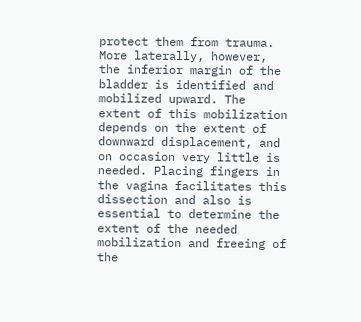protect them from trauma. More laterally, however, the inferior margin of the bladder is identified and mobilized upward. The extent of this mobilization depends on the extent of downward displacement, and on occasion very little is needed. Placing fingers in the vagina facilitates this dissection and also is essential to determine the extent of the needed mobilization and freeing of the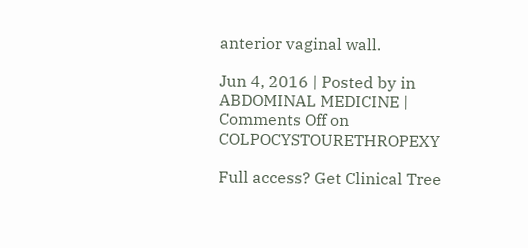anterior vaginal wall.

Jun 4, 2016 | Posted by in ABDOMINAL MEDICINE | Comments Off on COLPOCYSTOURETHROPEXY

Full access? Get Clinical Tree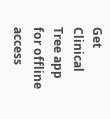Get Clinical Tree app for offline access